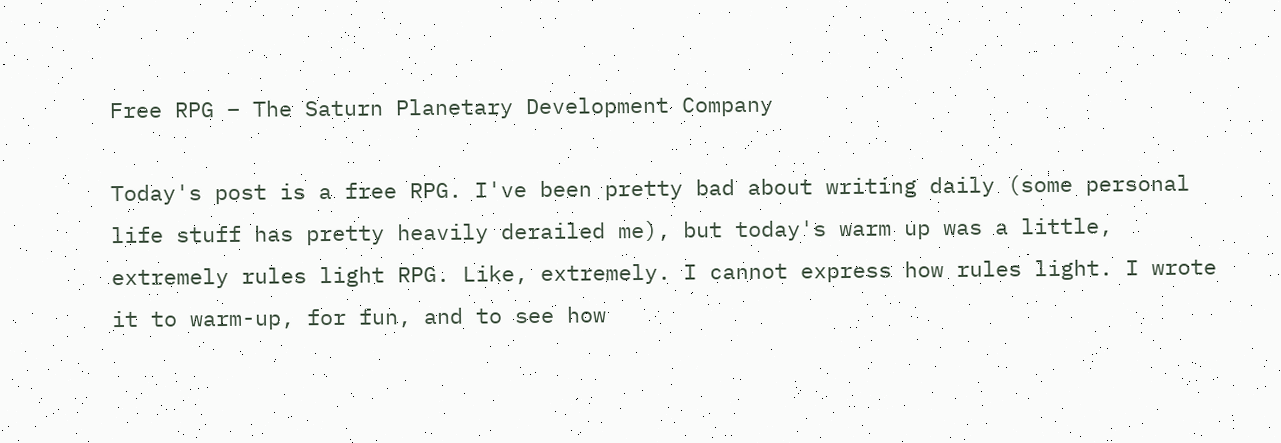Free RPG – The Saturn Planetary Development Company

Today's post is a free RPG. I've been pretty bad about writing daily (some personal life stuff has pretty heavily derailed me), but today's warm up was a little, extremely rules light RPG. Like, extremely. I cannot express how rules light. I wrote it to warm-up, for fun, and to see how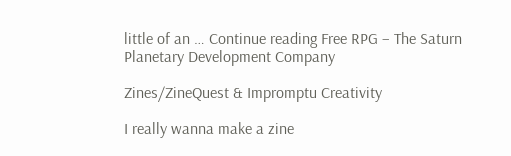little of an … Continue reading Free RPG – The Saturn Planetary Development Company

Zines/ZineQuest & Impromptu Creativity

I really wanna make a zine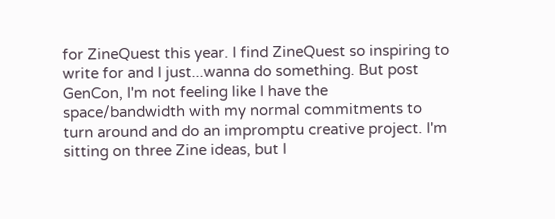for ZineQuest this year. I find ZineQuest so inspiring to write for and I just...wanna do something. But post GenCon, I'm not feeling like I have the space/bandwidth with my normal commitments to turn around and do an impromptu creative project. I'm sitting on three Zine ideas, but I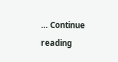… Continue reading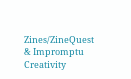Zines/ZineQuest & Impromptu Creativity